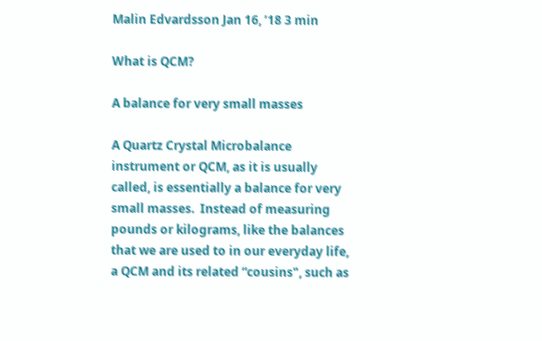Malin Edvardsson Jan 16, ’18 3 min

What is QCM?

A balance for very small masses

A Quartz Crystal Microbalance instrument or QCM, as it is usually called, is essentially a balance for very small masses.  Instead of measuring pounds or kilograms, like the balances that we are used to in our everyday life, a QCM and its related “cousins", such as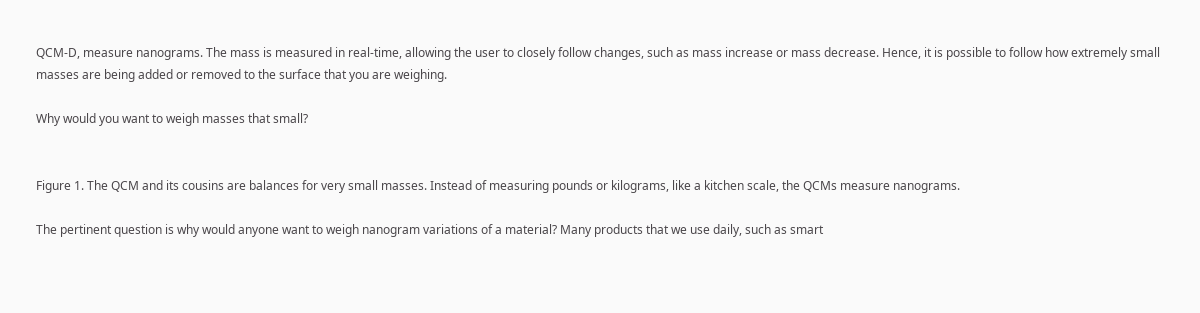QCM-D, measure nanograms. The mass is measured in real-time, allowing the user to closely follow changes, such as mass increase or mass decrease. Hence, it is possible to follow how extremely small masses are being added or removed to the surface that you are weighing.

Why would you want to weigh masses that small?


Figure 1. The QCM and its cousins are balances for very small masses. Instead of measuring pounds or kilograms, like a kitchen scale, the QCMs measure nanograms.

The pertinent question is why would anyone want to weigh nanogram variations of a material? Many products that we use daily, such as smart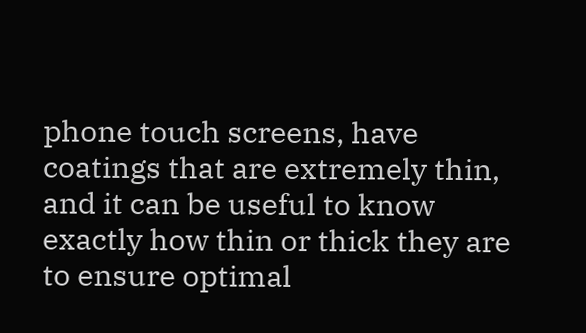phone touch screens, have coatings that are extremely thin, and it can be useful to know exactly how thin or thick they are to ensure optimal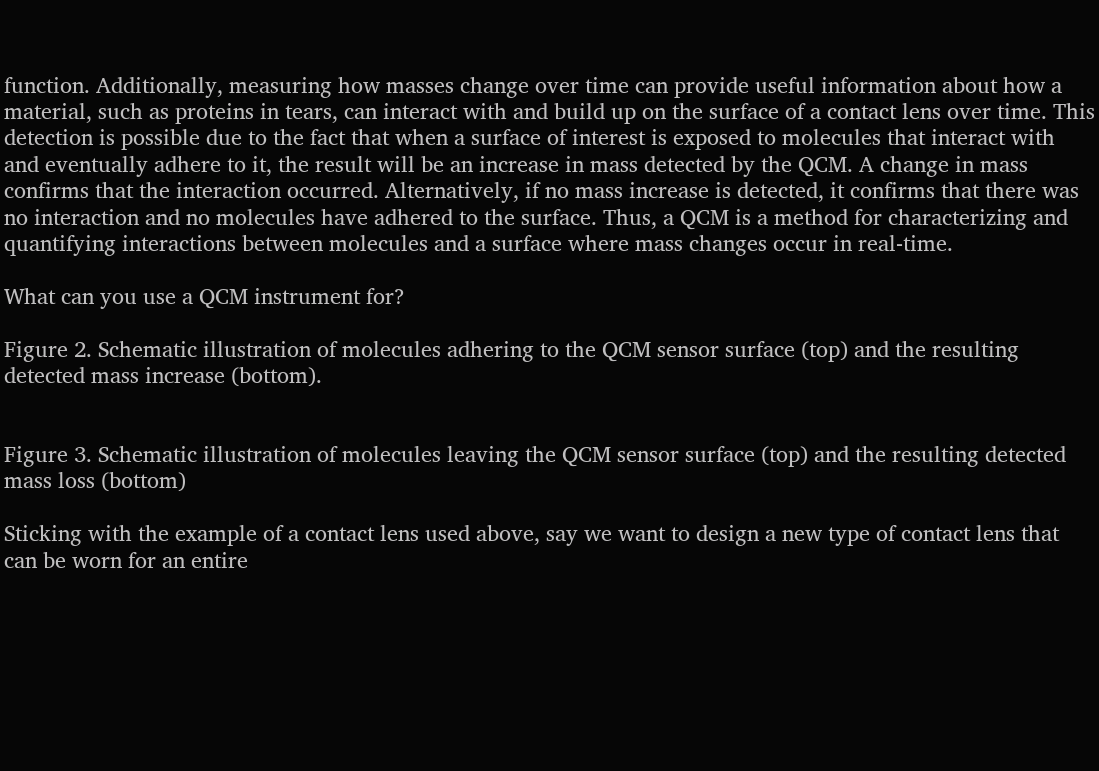function. Additionally, measuring how masses change over time can provide useful information about how a material, such as proteins in tears, can interact with and build up on the surface of a contact lens over time. This detection is possible due to the fact that when a surface of interest is exposed to molecules that interact with and eventually adhere to it, the result will be an increase in mass detected by the QCM. A change in mass confirms that the interaction occurred. Alternatively, if no mass increase is detected, it confirms that there was no interaction and no molecules have adhered to the surface. Thus, a QCM is a method for characterizing and quantifying interactions between molecules and a surface where mass changes occur in real-time.

What can you use a QCM instrument for?

Figure 2. Schematic illustration of molecules adhering to the QCM sensor surface (top) and the resulting detected mass increase (bottom).


Figure 3. Schematic illustration of molecules leaving the QCM sensor surface (top) and the resulting detected mass loss (bottom)

Sticking with the example of a contact lens used above, say we want to design a new type of contact lens that can be worn for an entire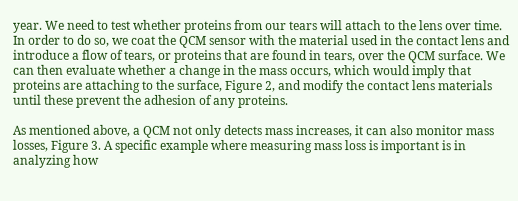year. We need to test whether proteins from our tears will attach to the lens over time. In order to do so, we coat the QCM sensor with the material used in the contact lens and introduce a flow of tears, or proteins that are found in tears, over the QCM surface. We can then evaluate whether a change in the mass occurs, which would imply that proteins are attaching to the surface, Figure 2, and modify the contact lens materials until these prevent the adhesion of any proteins.

As mentioned above, a QCM not only detects mass increases, it can also monitor mass losses, Figure 3. A specific example where measuring mass loss is important is in analyzing how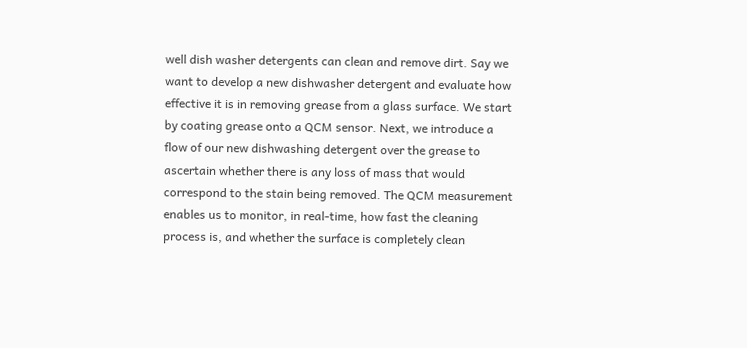well dish washer detergents can clean and remove dirt. Say we want to develop a new dishwasher detergent and evaluate how effective it is in removing grease from a glass surface. We start by coating grease onto a QCM sensor. Next, we introduce a flow of our new dishwashing detergent over the grease to ascertain whether there is any loss of mass that would correspond to the stain being removed. The QCM measurement enables us to monitor, in real-time, how fast the cleaning process is, and whether the surface is completely clean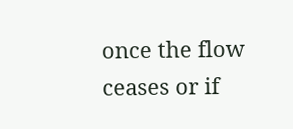once the flow ceases or if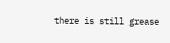there is still grease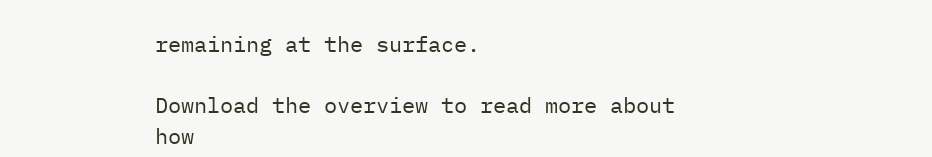remaining at the surface.

Download the overview to read more about how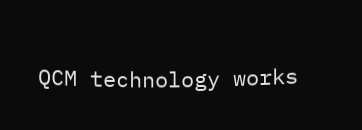QCM technology works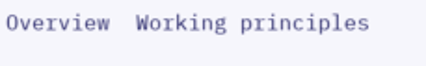Overview  Working principles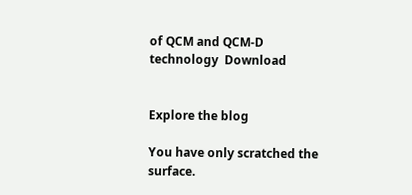of QCM and QCM-D technology  Download


Explore the blog

You have only scratched the surface.